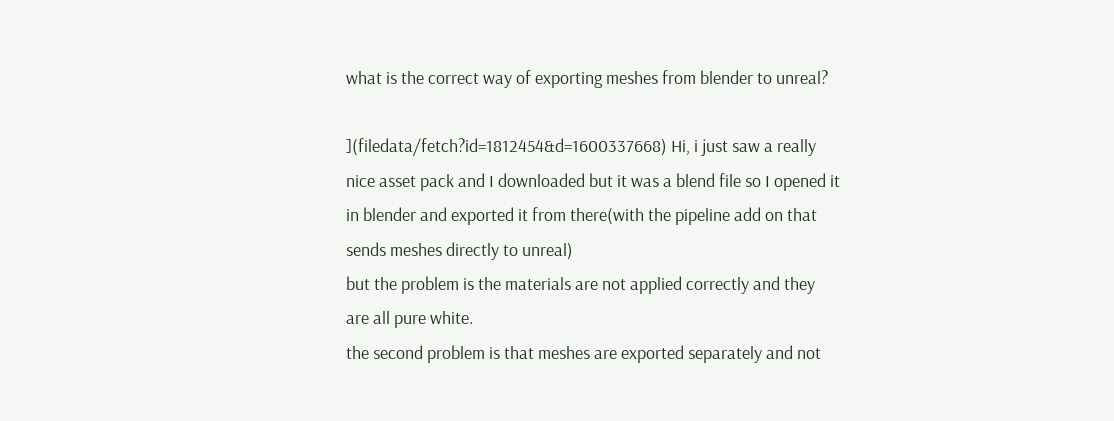what is the correct way of exporting meshes from blender to unreal?

](filedata/fetch?id=1812454&d=1600337668) Hi, i just saw a really nice asset pack and I downloaded but it was a blend file so I opened it in blender and exported it from there(with the pipeline add on that sends meshes directly to unreal)
but the problem is the materials are not applied correctly and they are all pure white.
the second problem is that meshes are exported separately and not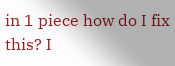in 1 piece how do I fix this? I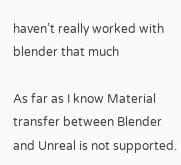haven’t really worked with blender that much

As far as I know Material transfer between Blender and Unreal is not supported.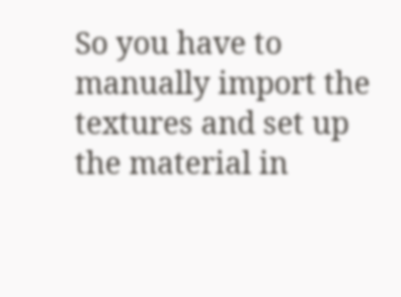So you have to manually import the textures and set up the material in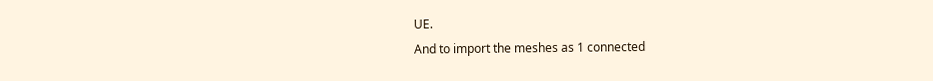UE.
And to import the meshes as 1 connected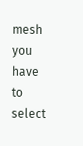mesh you have to select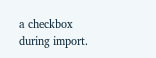a checkbox during import.